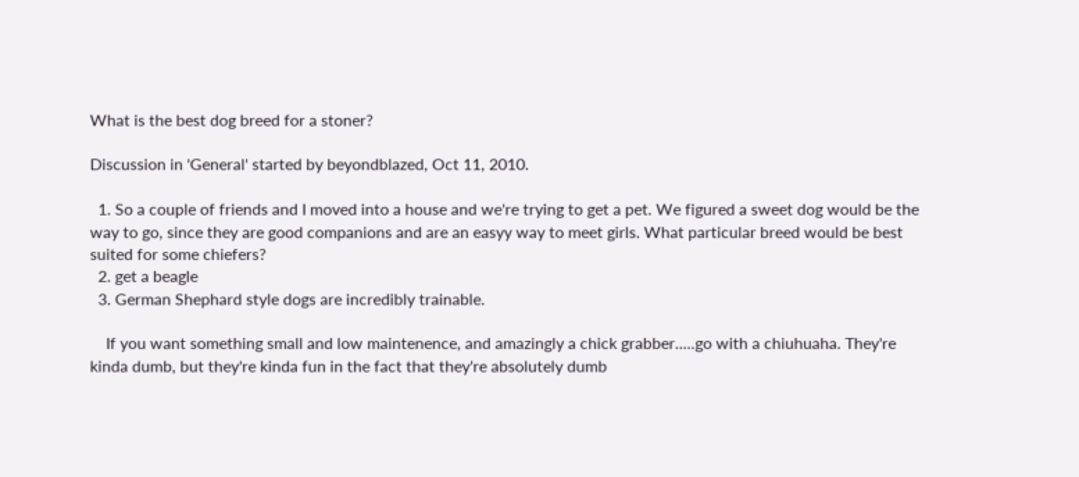What is the best dog breed for a stoner?

Discussion in 'General' started by beyondblazed, Oct 11, 2010.

  1. So a couple of friends and I moved into a house and we're trying to get a pet. We figured a sweet dog would be the way to go, since they are good companions and are an easyy way to meet girls. What particular breed would be best suited for some chiefers?
  2. get a beagle
  3. German Shephard style dogs are incredibly trainable.

    If you want something small and low maintenence, and amazingly a chick grabber.....go with a chiuhuaha. They're kinda dumb, but they're kinda fun in the fact that they're absolutely dumb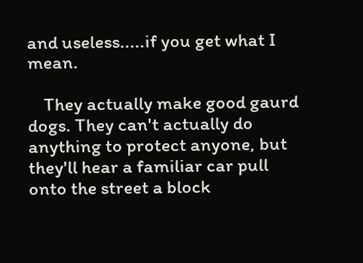and useless.....if you get what I mean.

    They actually make good gaurd dogs. They can't actually do anything to protect anyone, but they'll hear a familiar car pull onto the street a block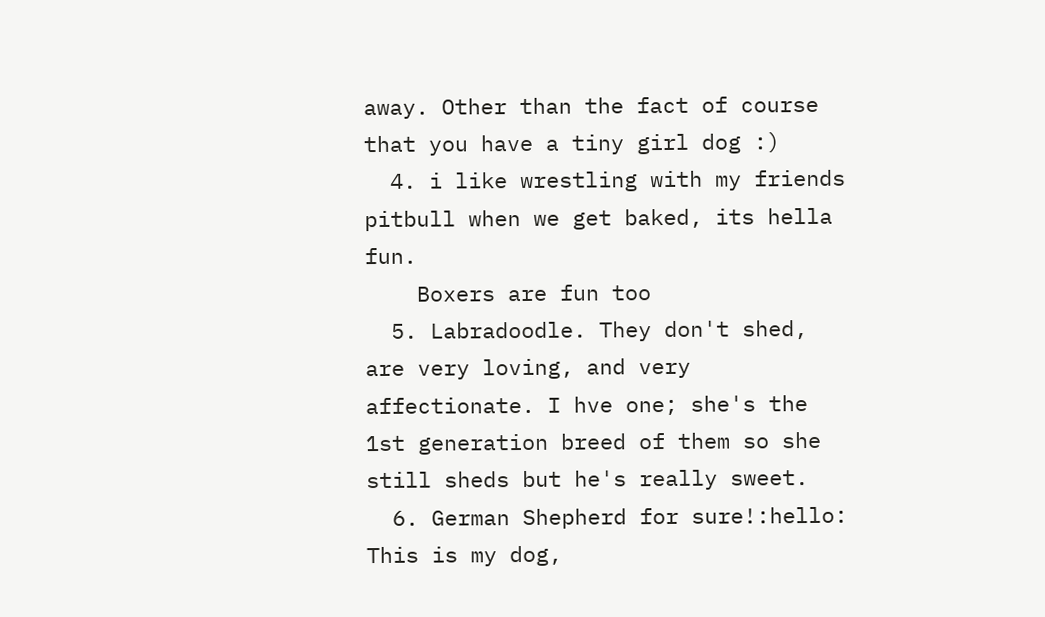away. Other than the fact of course that you have a tiny girl dog :)
  4. i like wrestling with my friends pitbull when we get baked, its hella fun.
    Boxers are fun too
  5. Labradoodle. They don't shed, are very loving, and very affectionate. I hve one; she's the 1st generation breed of them so she still sheds but he's really sweet.
  6. German Shepherd for sure!:hello: This is my dog,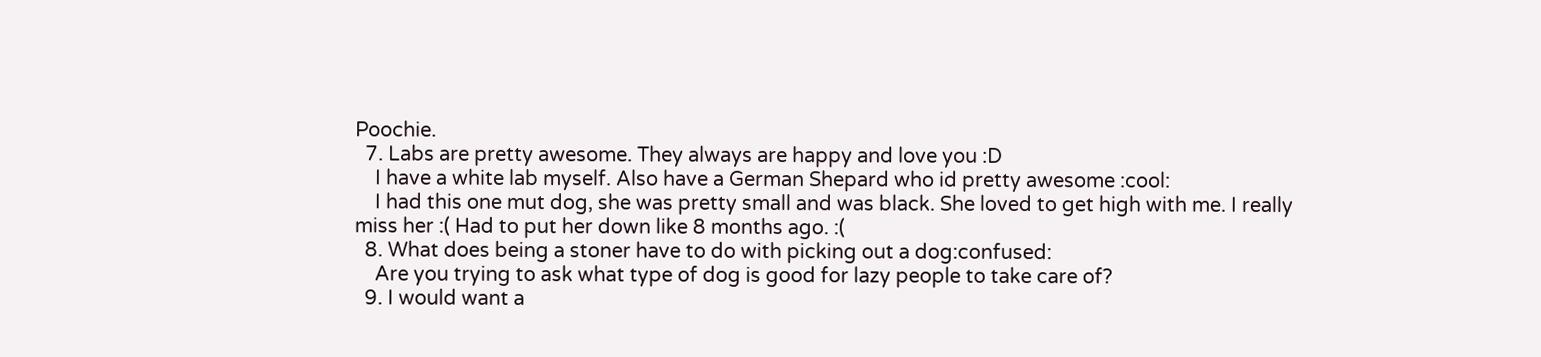Poochie.
  7. Labs are pretty awesome. They always are happy and love you :D
    I have a white lab myself. Also have a German Shepard who id pretty awesome :cool:
    I had this one mut dog, she was pretty small and was black. She loved to get high with me. I really miss her :( Had to put her down like 8 months ago. :(
  8. What does being a stoner have to do with picking out a dog:confused:
    Are you trying to ask what type of dog is good for lazy people to take care of?
  9. I would want a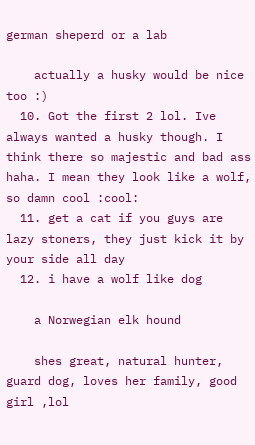german sheperd or a lab

    actually a husky would be nice too :)
  10. Got the first 2 lol. Ive always wanted a husky though. I think there so majestic and bad ass haha. I mean they look like a wolf, so damn cool :cool:
  11. get a cat if you guys are lazy stoners, they just kick it by your side all day
  12. i have a wolf like dog

    a Norwegian elk hound

    shes great, natural hunter, guard dog, loves her family, good girl ,lol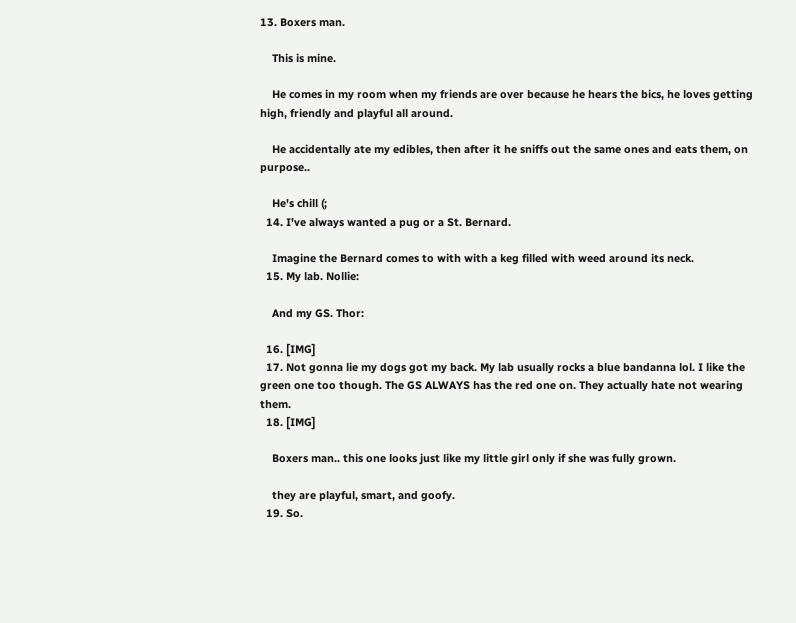13. Boxers man.

    This is mine.

    He comes in my room when my friends are over because he hears the bics, he loves getting high, friendly and playful all around.

    He accidentally ate my edibles, then after it he sniffs out the same ones and eats them, on purpose..

    He's chill (;
  14. I've always wanted a pug or a St. Bernard.

    Imagine the Bernard comes to with with a keg filled with weed around its neck.
  15. My lab. Nollie:

    And my GS. Thor:

  16. [IMG]
  17. Not gonna lie my dogs got my back. My lab usually rocks a blue bandanna lol. I like the green one too though. The GS ALWAYS has the red one on. They actually hate not wearing them.
  18. [IMG]

    Boxers man.. this one looks just like my little girl only if she was fully grown.

    they are playful, smart, and goofy.
  19. So.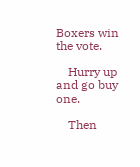Boxers win the vote.

    Hurry up and go buy one.

    Then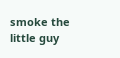smoke the little guy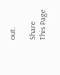out.

Share This Page